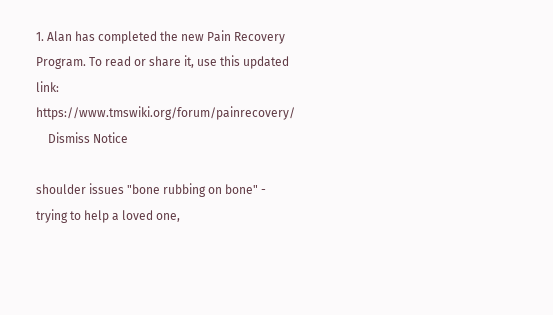1. Alan has completed the new Pain Recovery Program. To read or share it, use this updated link: https://www.tmswiki.org/forum/painrecovery/
    Dismiss Notice

shoulder issues "bone rubbing on bone" - trying to help a loved one,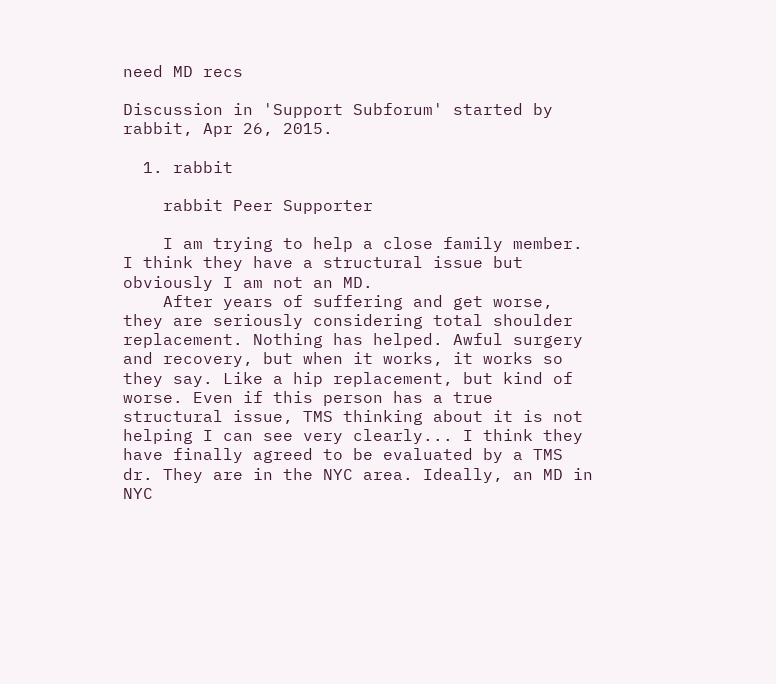need MD recs

Discussion in 'Support Subforum' started by rabbit, Apr 26, 2015.

  1. rabbit

    rabbit Peer Supporter

    I am trying to help a close family member. I think they have a structural issue but obviously I am not an MD.
    After years of suffering and get worse, they are seriously considering total shoulder replacement. Nothing has helped. Awful surgery and recovery, but when it works, it works so they say. Like a hip replacement, but kind of worse. Even if this person has a true structural issue, TMS thinking about it is not helping I can see very clearly... I think they have finally agreed to be evaluated by a TMS dr. They are in the NYC area. Ideally, an MD in NYC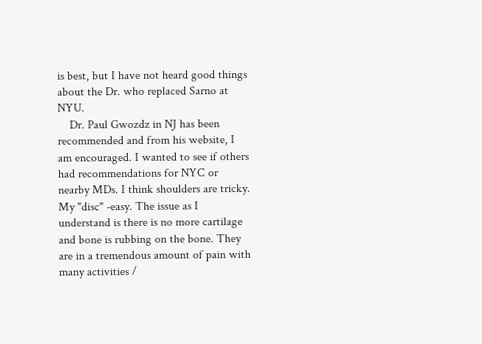is best, but I have not heard good things about the Dr. who replaced Sarno at NYU.
    Dr. Paul Gwozdz in NJ has been recommended and from his website, I am encouraged. I wanted to see if others had recommendations for NYC or nearby MDs. I think shoulders are tricky. My "disc" -easy. The issue as I understand is there is no more cartilage and bone is rubbing on the bone. They are in a tremendous amount of pain with many activities /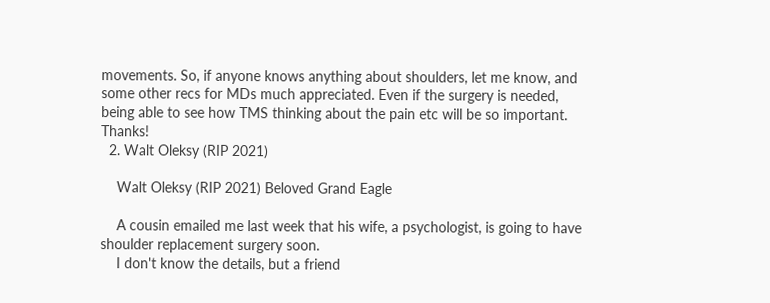movements. So, if anyone knows anything about shoulders, let me know, and some other recs for MDs much appreciated. Even if the surgery is needed, being able to see how TMS thinking about the pain etc will be so important. Thanks!
  2. Walt Oleksy (RIP 2021)

    Walt Oleksy (RIP 2021) Beloved Grand Eagle

    A cousin emailed me last week that his wife, a psychologist, is going to have shoulder replacement surgery soon.
    I don't know the details, but a friend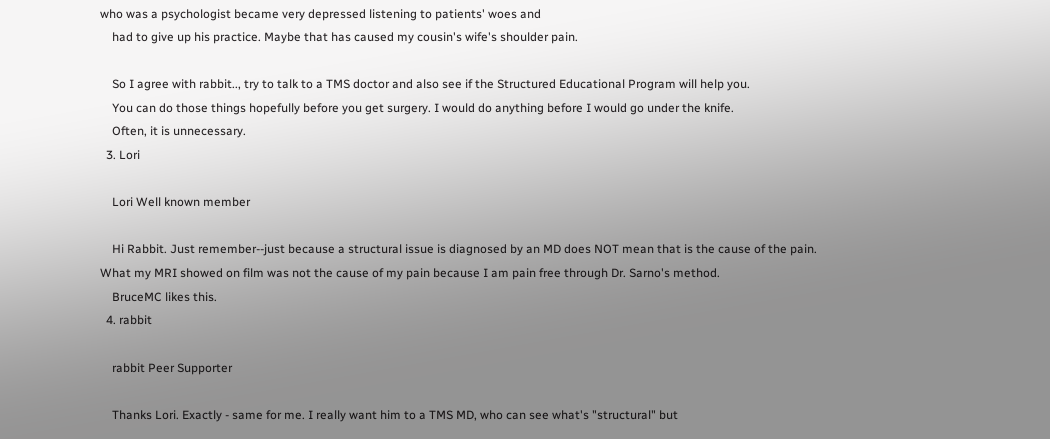who was a psychologist became very depressed listening to patients' woes and
    had to give up his practice. Maybe that has caused my cousin's wife's shoulder pain.

    So I agree with rabbit.., try to talk to a TMS doctor and also see if the Structured Educational Program will help you.
    You can do those things hopefully before you get surgery. I would do anything before I would go under the knife.
    Often, it is unnecessary.
  3. Lori

    Lori Well known member

    Hi Rabbit. Just remember--just because a structural issue is diagnosed by an MD does NOT mean that is the cause of the pain. What my MRI showed on film was not the cause of my pain because I am pain free through Dr. Sarno's method.
    BruceMC likes this.
  4. rabbit

    rabbit Peer Supporter

    Thanks Lori. Exactly - same for me. I really want him to a TMS MD, who can see what's "structural" but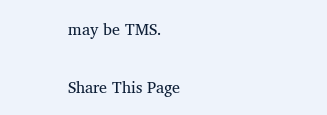may be TMS.

Share This Page